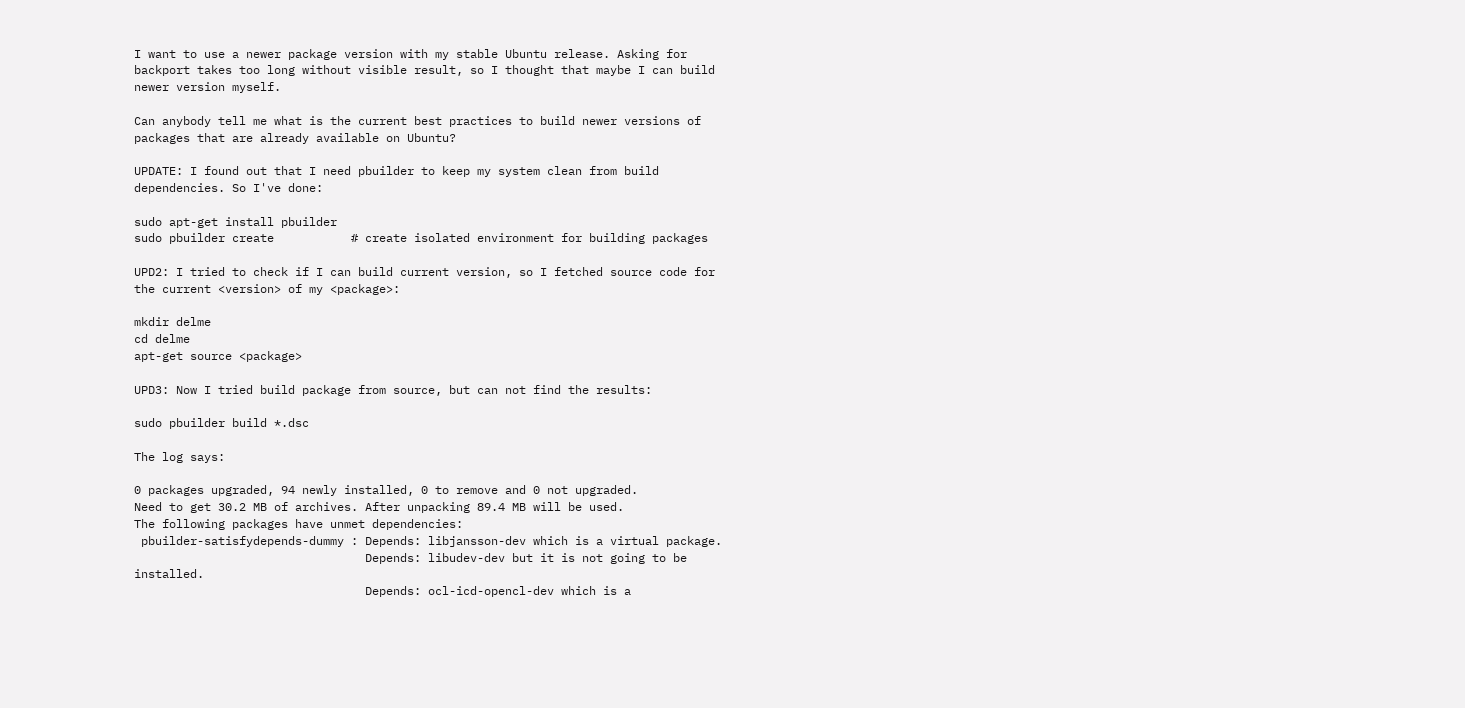I want to use a newer package version with my stable Ubuntu release. Asking for backport takes too long without visible result, so I thought that maybe I can build newer version myself.

Can anybody tell me what is the current best practices to build newer versions of packages that are already available on Ubuntu?

UPDATE: I found out that I need pbuilder to keep my system clean from build dependencies. So I've done:

sudo apt-get install pbuilder
sudo pbuilder create           # create isolated environment for building packages

UPD2: I tried to check if I can build current version, so I fetched source code for the current <version> of my <package>:

mkdir delme
cd delme
apt-get source <package>

UPD3: Now I tried build package from source, but can not find the results:

sudo pbuilder build *.dsc

The log says:

0 packages upgraded, 94 newly installed, 0 to remove and 0 not upgraded.
Need to get 30.2 MB of archives. After unpacking 89.4 MB will be used.
The following packages have unmet dependencies:
 pbuilder-satisfydepends-dummy : Depends: libjansson-dev which is a virtual package.
                                 Depends: libudev-dev but it is not going to be installed.
                                 Depends: ocl-icd-opencl-dev which is a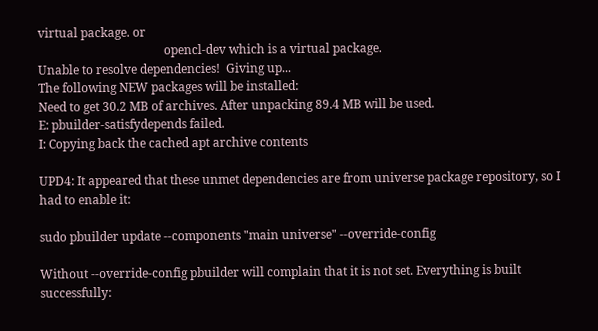virtual package. or
                                          opencl-dev which is a virtual package.
Unable to resolve dependencies!  Giving up...
The following NEW packages will be installed:
Need to get 30.2 MB of archives. After unpacking 89.4 MB will be used.
E: pbuilder-satisfydepends failed.
I: Copying back the cached apt archive contents

UPD4: It appeared that these unmet dependencies are from universe package repository, so I had to enable it:

sudo pbuilder update --components "main universe" --override-config

Without --override-config pbuilder will complain that it is not set. Everything is built successfully: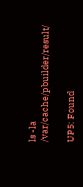ls -la /var/cache/pbuilder/result/

UP5: Found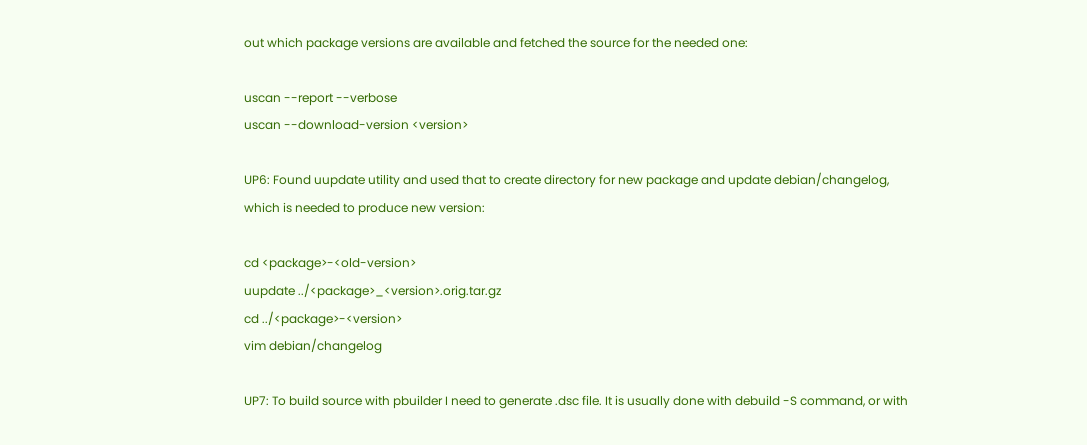out which package versions are available and fetched the source for the needed one:

uscan --report --verbose
uscan --download-version <version>

UP6: Found uupdate utility and used that to create directory for new package and update debian/changelog, which is needed to produce new version:

cd <package>-<old-version>
uupdate ../<package>_<version>.orig.tar.gz
cd ../<package>-<version>
vim debian/changelog

UP7: To build source with pbuilder I need to generate .dsc file. It is usually done with debuild -S command, or with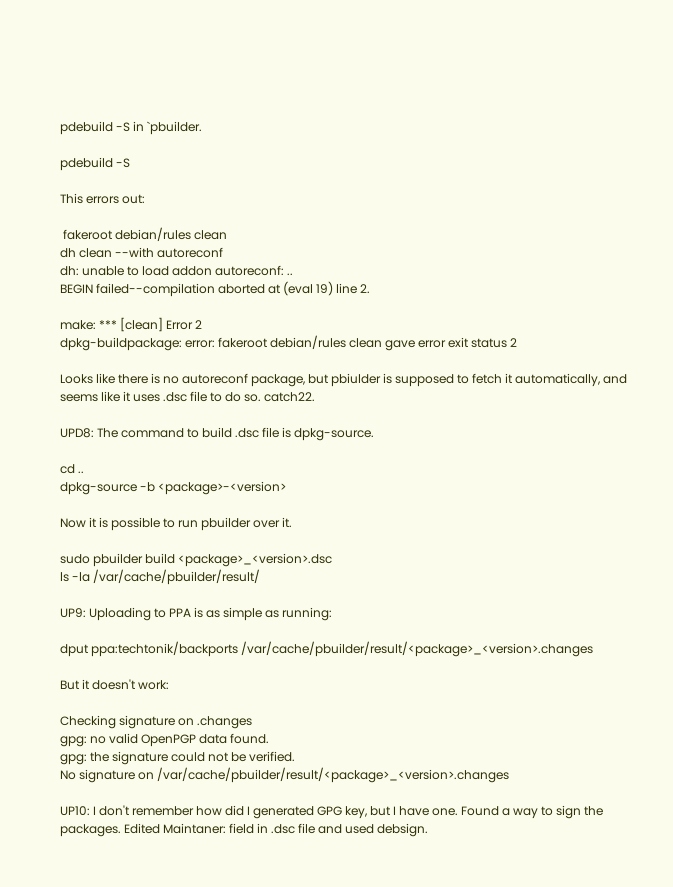pdebuild -S in `pbuilder.

pdebuild -S

This errors out:

 fakeroot debian/rules clean
dh clean --with autoreconf
dh: unable to load addon autoreconf: ..
BEGIN failed--compilation aborted at (eval 19) line 2.

make: *** [clean] Error 2
dpkg-buildpackage: error: fakeroot debian/rules clean gave error exit status 2

Looks like there is no autoreconf package, but pbiulder is supposed to fetch it automatically, and seems like it uses .dsc file to do so. catch22.

UPD8: The command to build .dsc file is dpkg-source.

cd ..
dpkg-source -b <package>-<version>

Now it is possible to run pbuilder over it.

sudo pbuilder build <package>_<version>.dsc
ls -la /var/cache/pbuilder/result/

UP9: Uploading to PPA is as simple as running:

dput ppa:techtonik/backports /var/cache/pbuilder/result/<package>_<version>.changes

But it doesn't work:

Checking signature on .changes
gpg: no valid OpenPGP data found.
gpg: the signature could not be verified.
No signature on /var/cache/pbuilder/result/<package>_<version>.changes

UP10: I don't remember how did I generated GPG key, but I have one. Found a way to sign the packages. Edited Maintaner: field in .dsc file and used debsign.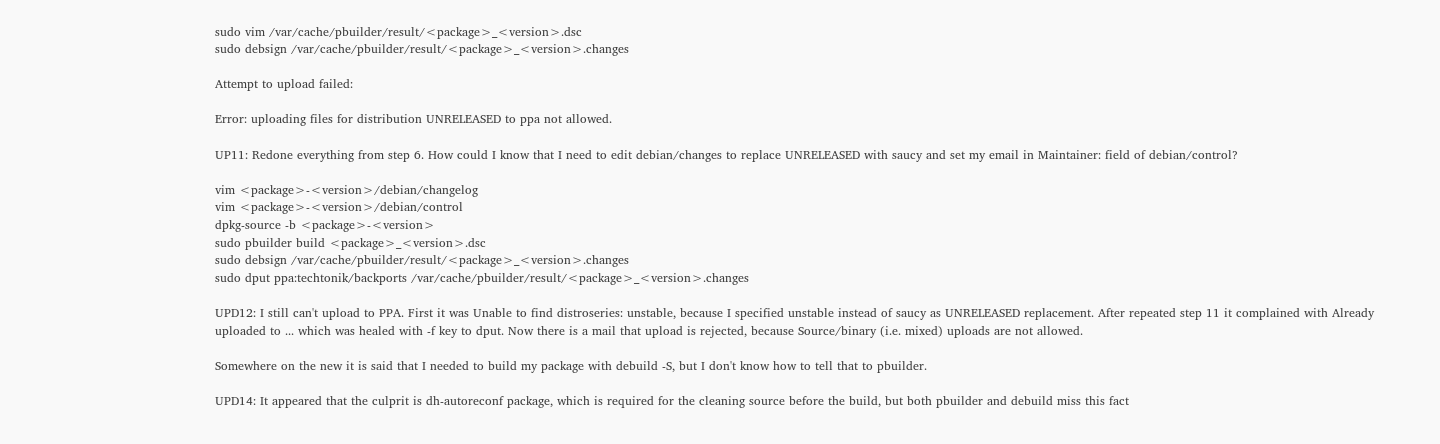sudo vim /var/cache/pbuilder/result/<package>_<version>.dsc
sudo debsign /var/cache/pbuilder/result/<package>_<version>.changes

Attempt to upload failed:

Error: uploading files for distribution UNRELEASED to ppa not allowed.

UP11: Redone everything from step 6. How could I know that I need to edit debian/changes to replace UNRELEASED with saucy and set my email in Maintainer: field of debian/control?

vim <package>-<version>/debian/changelog
vim <package>-<version>/debian/control
dpkg-source -b <package>-<version>
sudo pbuilder build <package>_<version>.dsc
sudo debsign /var/cache/pbuilder/result/<package>_<version>.changes
sudo dput ppa:techtonik/backports /var/cache/pbuilder/result/<package>_<version>.changes

UPD12: I still can't upload to PPA. First it was Unable to find distroseries: unstable, because I specified unstable instead of saucy as UNRELEASED replacement. After repeated step 11 it complained with Already uploaded to ... which was healed with -f key to dput. Now there is a mail that upload is rejected, because Source/binary (i.e. mixed) uploads are not allowed.

Somewhere on the new it is said that I needed to build my package with debuild -S, but I don't know how to tell that to pbuilder.

UPD14: It appeared that the culprit is dh-autoreconf package, which is required for the cleaning source before the build, but both pbuilder and debuild miss this fact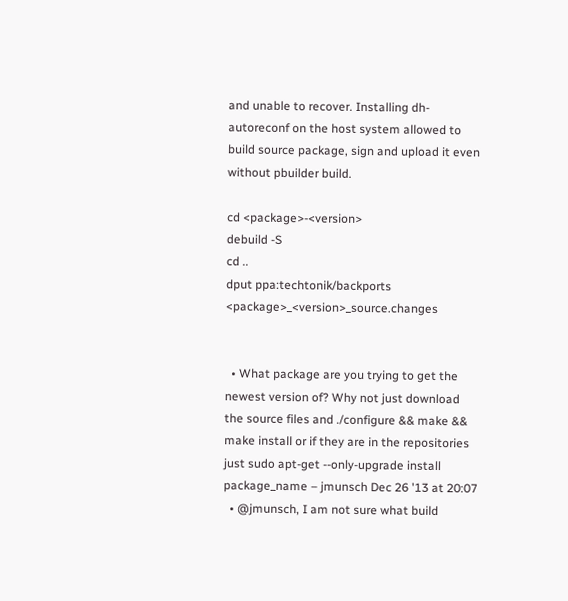and unable to recover. Installing dh-autoreconf on the host system allowed to build source package, sign and upload it even without pbuilder build.

cd <package>-<version>
debuild -S
cd ..
dput ppa:techtonik/backports <package>_<version>_source.changes


  • What package are you trying to get the newest version of? Why not just download the source files and ./configure && make && make install or if they are in the repositories just sudo apt-get --only-upgrade install package_name – jmunsch Dec 26 '13 at 20:07
  • @jmunsch, I am not sure what build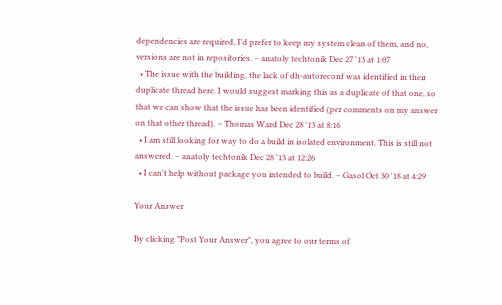dependencies are required, I'd prefer to keep my system clean of them, and no, versions are not in repositories. – anatoly techtonik Dec 27 '13 at 1:07
  • The issue with the building, the lack of dh-autoreconf was identified in their duplicate thread here. I would suggest marking this as a duplicate of that one, so that we can show that the issue has been identified (per comments on my answer on that other thread). – Thomas Ward Dec 28 '13 at 8:16
  • I am still looking for way to do a build in isolated environment. This is still not answered. – anatoly techtonik Dec 28 '13 at 12:26
  • I can't help without package you intended to build. – Gasol Oct 30 '18 at 4:29

Your Answer

By clicking "Post Your Answer", you agree to our terms of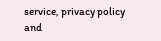service, privacy policy and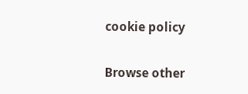cookie policy

Browse other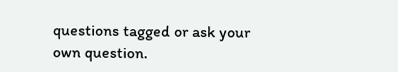questions tagged or ask your own question.